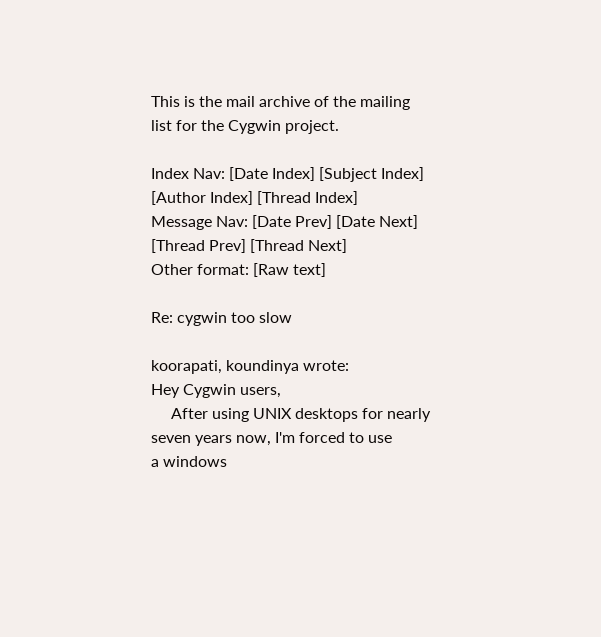This is the mail archive of the mailing list for the Cygwin project.

Index Nav: [Date Index] [Subject Index] [Author Index] [Thread Index]
Message Nav: [Date Prev] [Date Next] [Thread Prev] [Thread Next]
Other format: [Raw text]

Re: cygwin too slow

koorapati, koundinya wrote:
Hey Cygwin users,
     After using UNIX desktops for nearly seven years now, I'm forced to use
a windows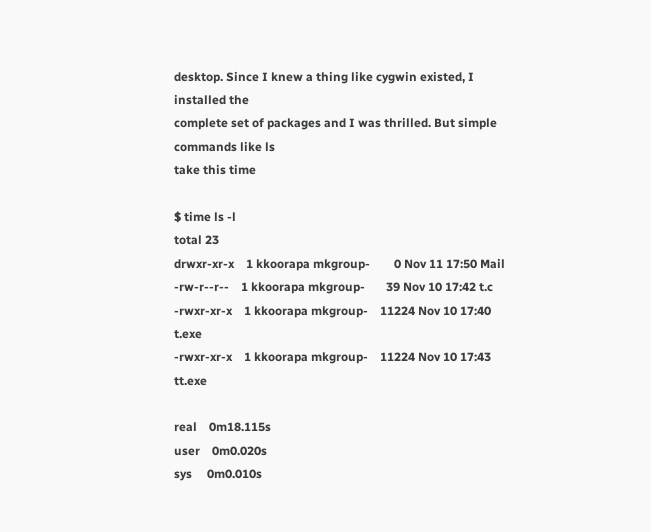desktop. Since I knew a thing like cygwin existed, I installed the
complete set of packages and I was thrilled. But simple commands like ls
take this time

$ time ls -l
total 23
drwxr-xr-x    1 kkoorapa mkgroup-        0 Nov 11 17:50 Mail
-rw-r--r--    1 kkoorapa mkgroup-       39 Nov 10 17:42 t.c
-rwxr-xr-x    1 kkoorapa mkgroup-    11224 Nov 10 17:40 t.exe
-rwxr-xr-x    1 kkoorapa mkgroup-    11224 Nov 10 17:43 tt.exe

real    0m18.115s
user    0m0.020s
sys     0m0.010s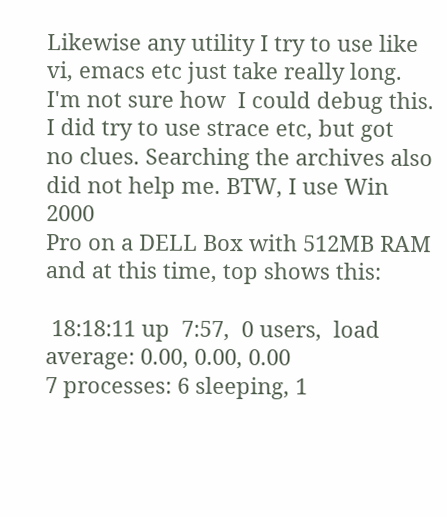Likewise any utility I try to use like vi, emacs etc just take really long.
I'm not sure how  I could debug this. I did try to use strace etc, but got
no clues. Searching the archives also did not help me. BTW, I use Win 2000
Pro on a DELL Box with 512MB RAM and at this time, top shows this:

 18:18:11 up  7:57,  0 users,  load average: 0.00, 0.00, 0.00
7 processes: 6 sleeping, 1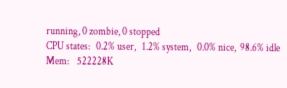running, 0 zombie, 0 stopped
CPU states:   0.2% user,   1.2% system,   0.0% nice,  98.6% idle
Mem:    522228K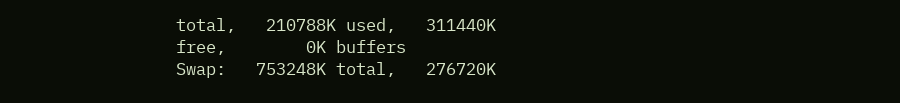total,   210788K used,   311440K free,        0K buffers
Swap:   753248K total,   276720K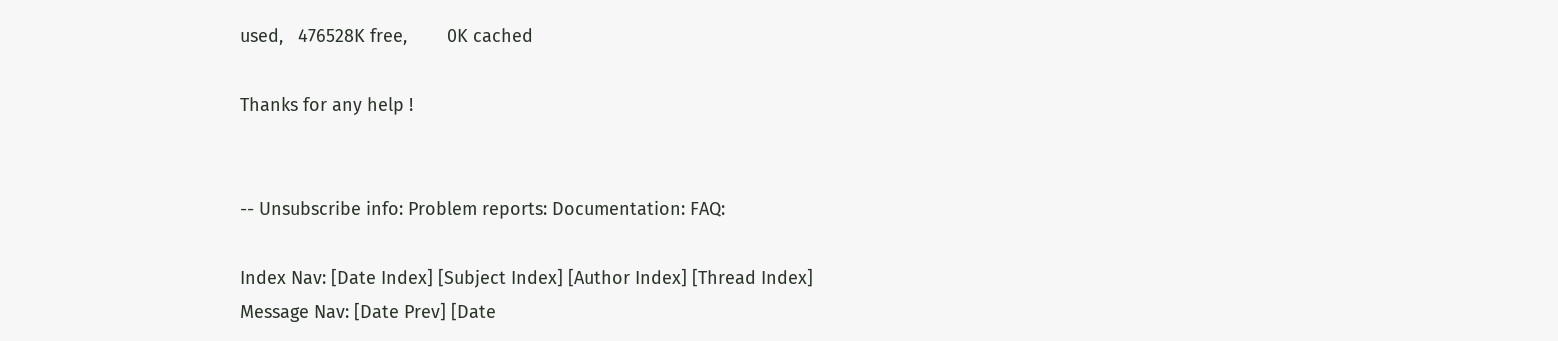used,   476528K free,        0K cached

Thanks for any help !


-- Unsubscribe info: Problem reports: Documentation: FAQ:

Index Nav: [Date Index] [Subject Index] [Author Index] [Thread Index]
Message Nav: [Date Prev] [Date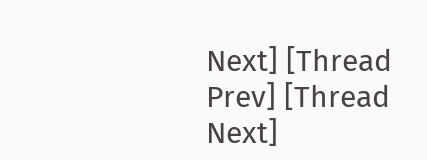Next] [Thread Prev] [Thread Next]